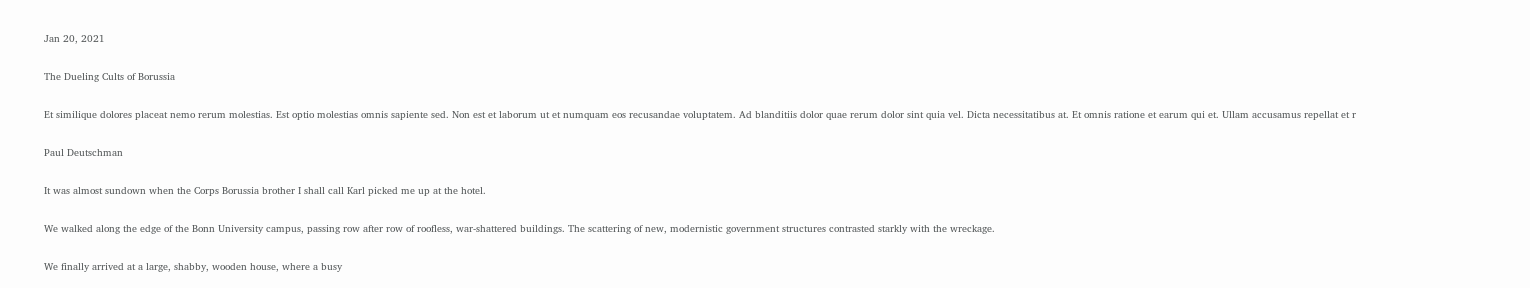Jan 20, 2021

The Dueling Cults of Borussia

Et similique dolores placeat nemo rerum molestias. Est optio molestias omnis sapiente sed. Non est et laborum ut et numquam eos recusandae voluptatem. Ad blanditiis dolor quae rerum dolor sint quia vel. Dicta necessitatibus at. Et omnis ratione et earum qui et. Ullam accusamus repellat et r

Paul Deutschman

It was almost sundown when the Corps Borussia brother I shall call Karl picked me up at the hotel.

We walked along the edge of the Bonn University campus, passing row after row of roofless, war-shattered buildings. The scattering of new, modernistic government structures contrasted starkly with the wreckage.

We finally arrived at a large, shabby, wooden house, where a busy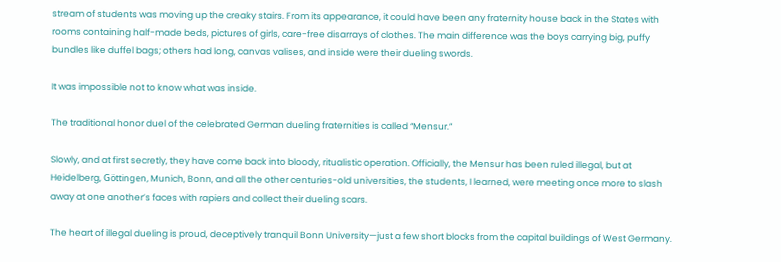stream of students was moving up the creaky stairs. From its appearance, it could have been any fraternity house back in the States with rooms containing half-made beds, pictures of girls, care-free disarrays of clothes. The main difference was the boys carrying big, puffy bundles like duffel bags; others had long, canvas valises, and inside were their dueling swords.

It was impossible not to know what was inside.

The traditional honor duel of the celebrated German dueling fraternities is called “Mensur.”

Slowly, and at first secretly, they have come back into bloody, ritualistic operation. Officially, the Mensur has been ruled illegal, but at Heidelberg, Göttingen, Munich, Bonn, and all the other centuries-old universities, the students, I learned, were meeting once more to slash away at one another’s faces with rapiers and collect their dueling scars.

The heart of illegal dueling is proud, deceptively tranquil Bonn University—just a few short blocks from the capital buildings of West Germany.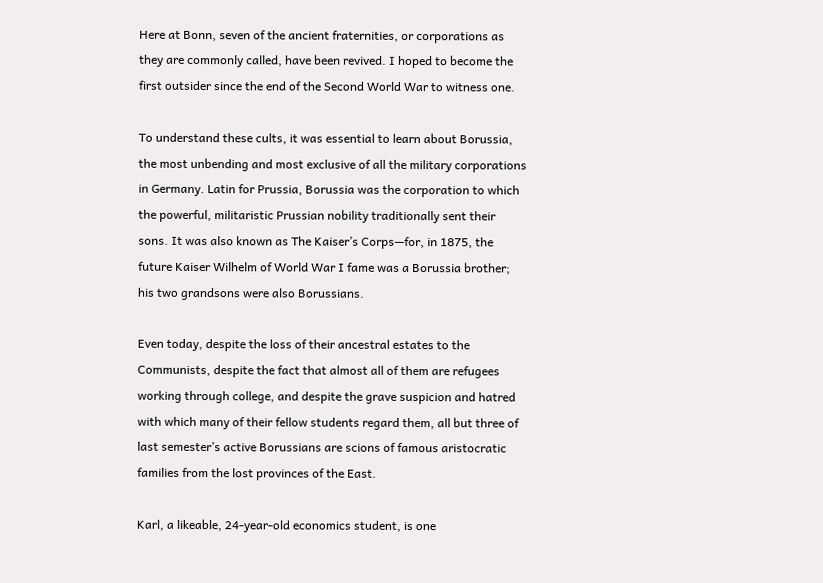Here at Bonn, seven of the ancient fraternities, or corporations as they are commonly called, have been revived. I hoped to become the first outsider since the end of the Second World War to witness one.

To understand these cults, it was essential to learn about Borussia, the most unbending and most exclusive of all the military corporations in Germany. Latin for Prussia, Borussia was the corporation to which the powerful, militaristic Prussian nobility traditionally sent their sons. It was also known as The Kaiser’s Corps—for, in 1875, the future Kaiser Wilhelm of World War I fame was a Borussia brother; his two grandsons were also Borussians.

Even today, despite the loss of their ancestral estates to the Communists, despite the fact that almost all of them are refugees working through college, and despite the grave suspicion and hatred with which many of their fellow students regard them, all but three of last semester’s active Borussians are scions of famous aristocratic families from the lost provinces of the East.

Karl, a likeable, 24-year-old economics student, is one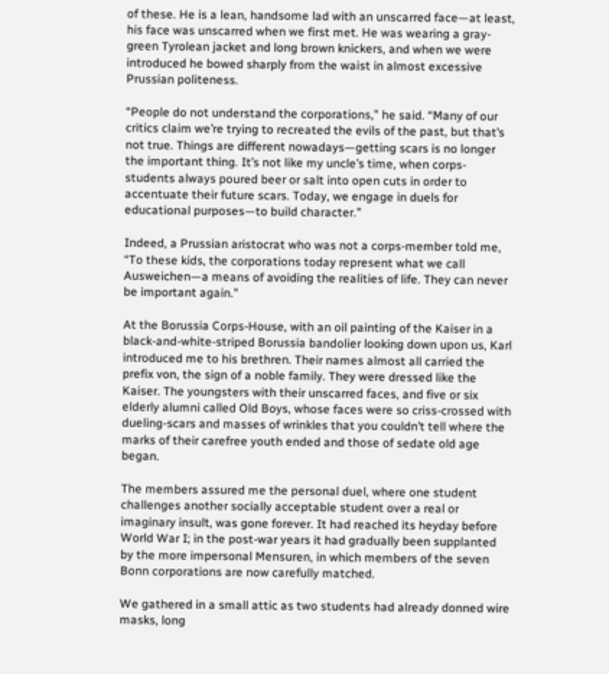of these. He is a lean, handsome lad with an unscarred face—at least, his face was unscarred when we first met. He was wearing a gray-green Tyrolean jacket and long brown knickers, and when we were introduced he bowed sharply from the waist in almost excessive Prussian politeness.

“People do not understand the corporations,” he said. “Many of our critics claim we’re trying to recreated the evils of the past, but that’s not true. Things are different nowadays—getting scars is no longer the important thing. It’s not like my uncle’s time, when corps-students always poured beer or salt into open cuts in order to accentuate their future scars. Today, we engage in duels for educational purposes—to build character.”

Indeed, a Prussian aristocrat who was not a corps-member told me, “To these kids, the corporations today represent what we call Ausweichen—a means of avoiding the realities of life. They can never be important again.”

At the Borussia Corps-House, with an oil painting of the Kaiser in a black-and-white-striped Borussia bandolier looking down upon us, Karl introduced me to his brethren. Their names almost all carried the prefix von, the sign of a noble family. They were dressed like the Kaiser. The youngsters with their unscarred faces, and five or six elderly alumni called Old Boys, whose faces were so criss-crossed with dueling-scars and masses of wrinkles that you couldn’t tell where the marks of their carefree youth ended and those of sedate old age began.

The members assured me the personal duel, where one student challenges another socially acceptable student over a real or imaginary insult, was gone forever. It had reached its heyday before World War I; in the post-war years it had gradually been supplanted by the more impersonal Mensuren, in which members of the seven Bonn corporations are now carefully matched.

We gathered in a small attic as two students had already donned wire masks, long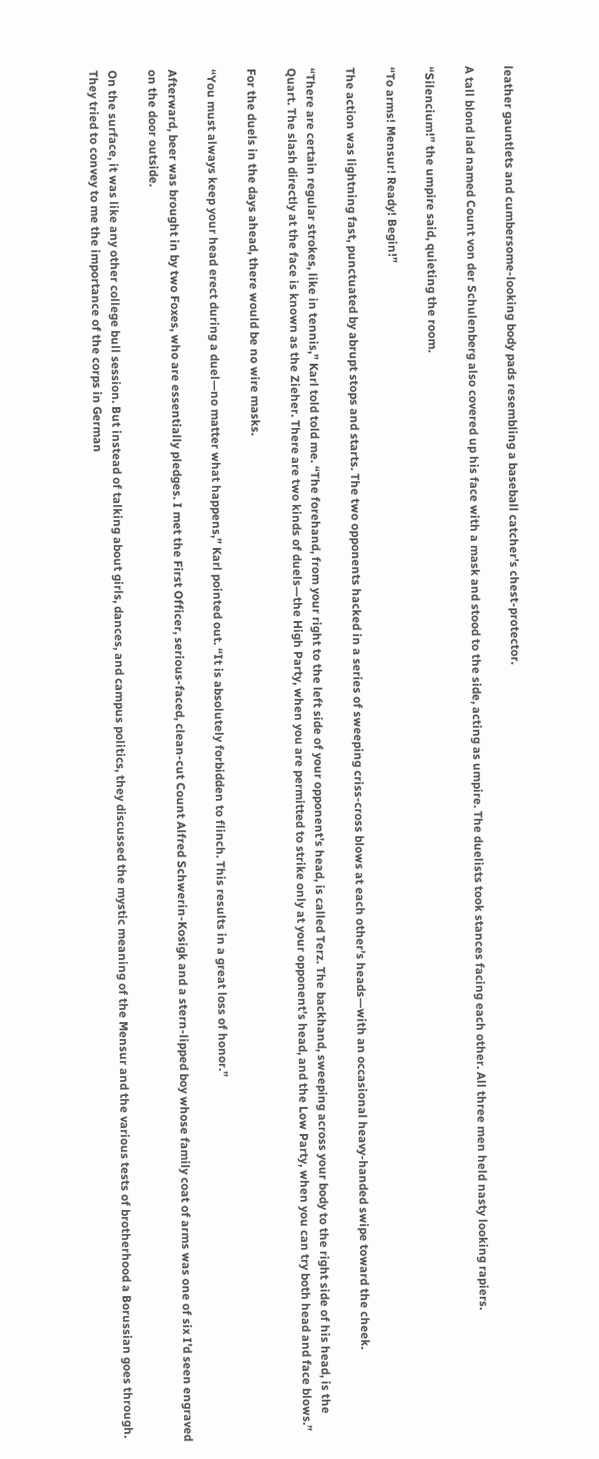leather gauntlets and cumbersome-looking body pads resembling a baseball catcher’s chest-protector.

A tall blond lad named Count von der Schulenberg also covered up his face with a mask and stood to the side, acting as umpire. The duelists took stances facing each other. All three men held nasty looking rapiers.

“Silencium!” the umpire said, quieting the room.

“To arms! Mensur! Ready! Begin!”

The action was lightning fast, punctuated by abrupt stops and starts. The two opponents hacked in a series of sweeping criss-cross blows at each other’s heads—with an occasional heavy-handed swipe toward the cheek.

“There are certain regular strokes, like in tennis,” Karl told told me. “The forehand, from your right to the left side of your opponent’s head, is called Terz. The backhand, sweeping across your body to the right side of his head, is the Quart. The slash directly at the face is known as the Zieher. There are two kinds of duels—the High Party, when you are permitted to strike only at your opponent’s head, and the Low Party, when you can try both head and face blows.”

For the duels in the days ahead, there would be no wire masks.

“You must always keep your head erect during a duel—no matter what happens,” Karl pointed out. “It is absolutely forbidden to flinch. This results in a great loss of honor.”

Afterward, beer was brought in by two Foxes, who are essentially pledges. I met the First Officer, serious-faced, clean-cut Count Alfred Schwerin-Kosigk and a stern-lipped boy whose family coat of arms was one of six I’d seen engraved on the door outside.

On the surface, it was like any other college bull session. But instead of talking about girls, dances, and campus politics, they discussed the mystic meaning of the Mensur and the various tests of brotherhood a Borussian goes through. They tried to convey to me the importance of the corps in German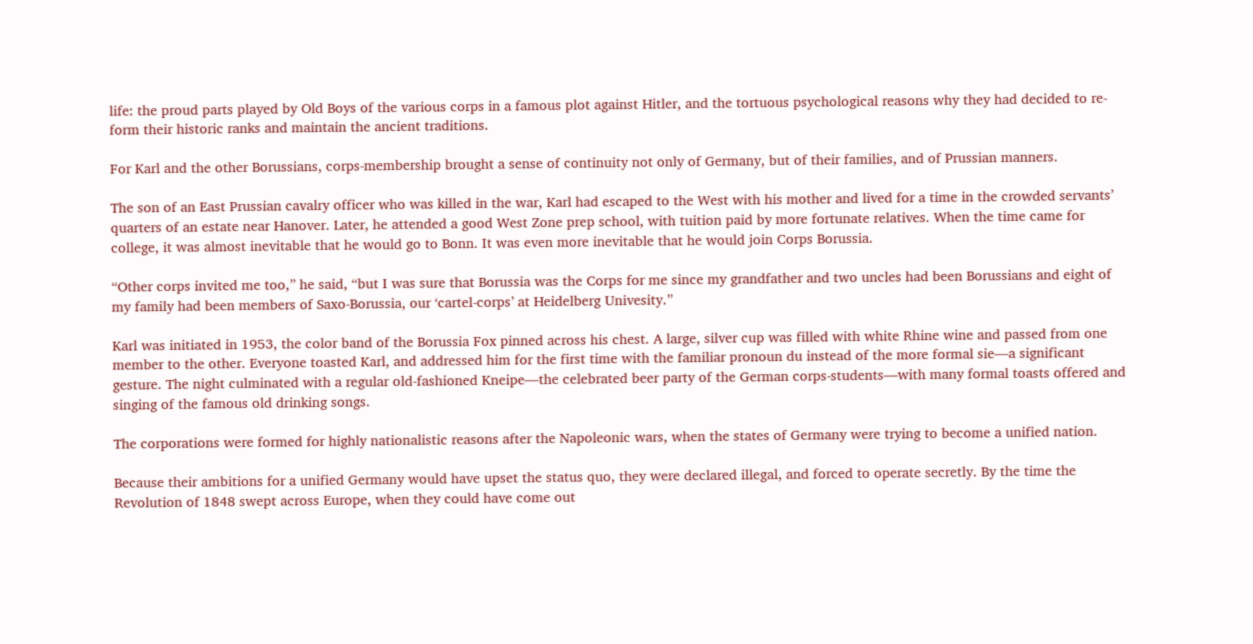life: the proud parts played by Old Boys of the various corps in a famous plot against Hitler, and the tortuous psychological reasons why they had decided to re-form their historic ranks and maintain the ancient traditions.

For Karl and the other Borussians, corps-membership brought a sense of continuity not only of Germany, but of their families, and of Prussian manners.

The son of an East Prussian cavalry officer who was killed in the war, Karl had escaped to the West with his mother and lived for a time in the crowded servants’ quarters of an estate near Hanover. Later, he attended a good West Zone prep school, with tuition paid by more fortunate relatives. When the time came for college, it was almost inevitable that he would go to Bonn. It was even more inevitable that he would join Corps Borussia.

“Other corps invited me too,” he said, “but I was sure that Borussia was the Corps for me since my grandfather and two uncles had been Borussians and eight of my family had been members of Saxo-Borussia, our ‘cartel-corps’ at Heidelberg Univesity.”

Karl was initiated in 1953, the color band of the Borussia Fox pinned across his chest. A large, silver cup was filled with white Rhine wine and passed from one member to the other. Everyone toasted Karl, and addressed him for the first time with the familiar pronoun du instead of the more formal sie—a significant gesture. The night culminated with a regular old-fashioned Kneipe—the celebrated beer party of the German corps-students—with many formal toasts offered and singing of the famous old drinking songs.

The corporations were formed for highly nationalistic reasons after the Napoleonic wars, when the states of Germany were trying to become a unified nation.

Because their ambitions for a unified Germany would have upset the status quo, they were declared illegal, and forced to operate secretly. By the time the Revolution of 1848 swept across Europe, when they could have come out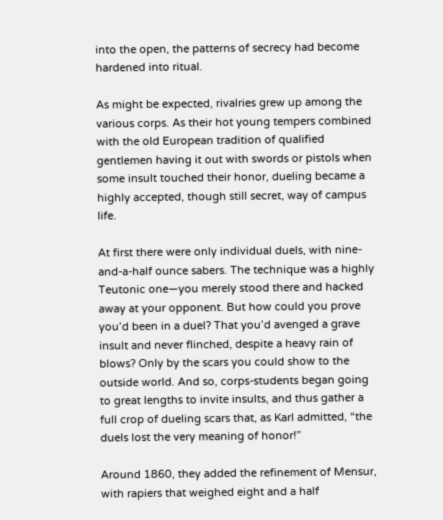into the open, the patterns of secrecy had become hardened into ritual.

As might be expected, rivalries grew up among the various corps. As their hot young tempers combined with the old European tradition of qualified gentlemen having it out with swords or pistols when some insult touched their honor, dueling became a highly accepted, though still secret, way of campus life.

At first there were only individual duels, with nine-and-a-half ounce sabers. The technique was a highly Teutonic one—you merely stood there and hacked away at your opponent. But how could you prove you’d been in a duel? That you’d avenged a grave insult and never flinched, despite a heavy rain of blows? Only by the scars you could show to the outside world. And so, corps-students began going to great lengths to invite insults, and thus gather a full crop of dueling scars that, as Karl admitted, “the duels lost the very meaning of honor!”

Around 1860, they added the refinement of Mensur, with rapiers that weighed eight and a half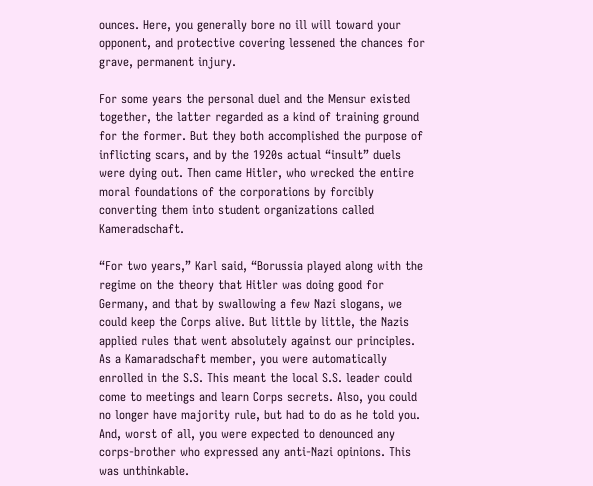ounces. Here, you generally bore no ill will toward your opponent, and protective covering lessened the chances for grave, permanent injury.

For some years the personal duel and the Mensur existed together, the latter regarded as a kind of training ground for the former. But they both accomplished the purpose of inflicting scars, and by the 1920s actual “insult” duels were dying out. Then came Hitler, who wrecked the entire moral foundations of the corporations by forcibly converting them into student organizations called Kameradschaft.

“For two years,” Karl said, “Borussia played along with the regime on the theory that Hitler was doing good for Germany, and that by swallowing a few Nazi slogans, we could keep the Corps alive. But little by little, the Nazis applied rules that went absolutely against our principles. As a Kamaradschaft member, you were automatically enrolled in the S.S. This meant the local S.S. leader could come to meetings and learn Corps secrets. Also, you could no longer have majority rule, but had to do as he told you. And, worst of all, you were expected to denounced any corps-brother who expressed any anti-Nazi opinions. This was unthinkable.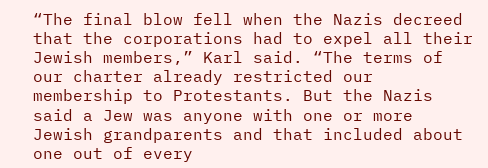“The final blow fell when the Nazis decreed that the corporations had to expel all their Jewish members,” Karl said. “The terms of our charter already restricted our membership to Protestants. But the Nazis said a Jew was anyone with one or more Jewish grandparents and that included about one out of every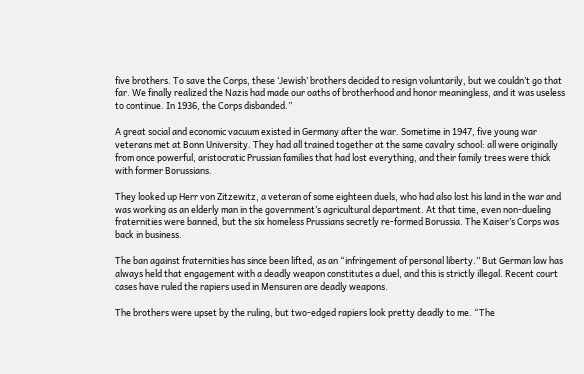five brothers. To save the Corps, these ‘Jewish’ brothers decided to resign voluntarily, but we couldn’t go that far. We finally realized the Nazis had made our oaths of brotherhood and honor meaningless, and it was useless to continue. In 1936, the Corps disbanded.”

A great social and economic vacuum existed in Germany after the war. Sometime in 1947, five young war veterans met at Bonn University. They had all trained together at the same cavalry school: all were originally from once powerful, aristocratic Prussian families that had lost everything, and their family trees were thick with former Borussians.

They looked up Herr von Zitzewitz, a veteran of some eighteen duels, who had also lost his land in the war and was working as an elderly man in the government’s agricultural department. At that time, even non-dueling fraternities were banned, but the six homeless Prussians secretly re-formed Borussia. The Kaiser’s Corps was back in business.

The ban against fraternities has since been lifted, as an “infringement of personal liberty.” But German law has always held that engagement with a deadly weapon constitutes a duel, and this is strictly illegal. Recent court cases have ruled the rapiers used in Mensuren are deadly weapons.

The brothers were upset by the ruling, but two-edged rapiers look pretty deadly to me. “The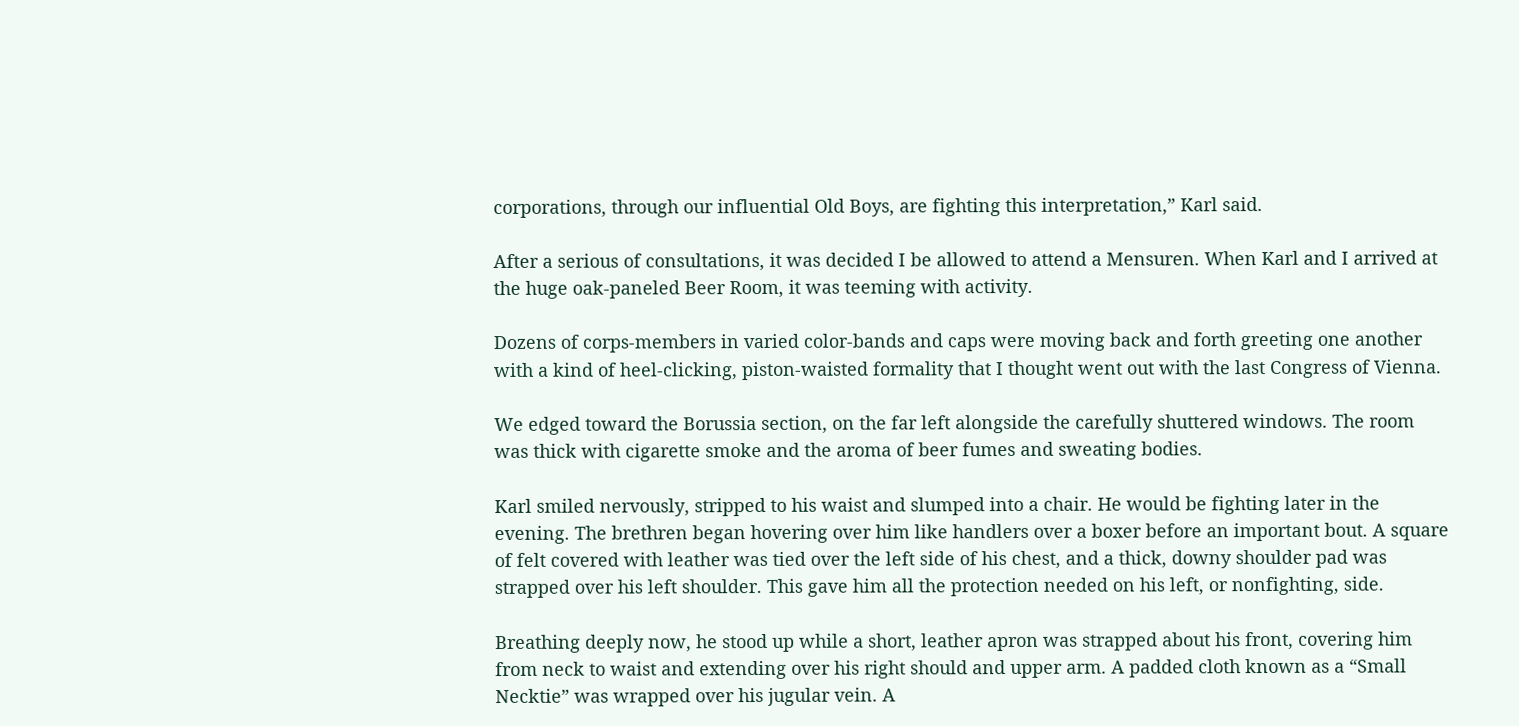corporations, through our influential Old Boys, are fighting this interpretation,” Karl said.

After a serious of consultations, it was decided I be allowed to attend a Mensuren. When Karl and I arrived at the huge oak-paneled Beer Room, it was teeming with activity.

Dozens of corps-members in varied color-bands and caps were moving back and forth greeting one another with a kind of heel-clicking, piston-waisted formality that I thought went out with the last Congress of Vienna.

We edged toward the Borussia section, on the far left alongside the carefully shuttered windows. The room was thick with cigarette smoke and the aroma of beer fumes and sweating bodies.

Karl smiled nervously, stripped to his waist and slumped into a chair. He would be fighting later in the evening. The brethren began hovering over him like handlers over a boxer before an important bout. A square of felt covered with leather was tied over the left side of his chest, and a thick, downy shoulder pad was strapped over his left shoulder. This gave him all the protection needed on his left, or nonfighting, side.

Breathing deeply now, he stood up while a short, leather apron was strapped about his front, covering him from neck to waist and extending over his right should and upper arm. A padded cloth known as a “Small Necktie” was wrapped over his jugular vein. A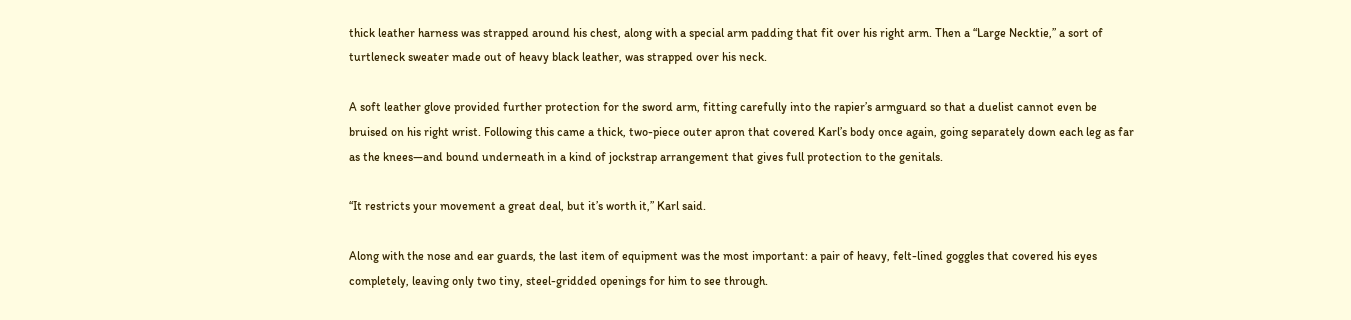thick leather harness was strapped around his chest, along with a special arm padding that fit over his right arm. Then a “Large Necktie,” a sort of turtleneck sweater made out of heavy black leather, was strapped over his neck.

A soft leather glove provided further protection for the sword arm, fitting carefully into the rapier’s armguard so that a duelist cannot even be bruised on his right wrist. Following this came a thick, two-piece outer apron that covered Karl’s body once again, going separately down each leg as far as the knees—and bound underneath in a kind of jockstrap arrangement that gives full protection to the genitals.

“It restricts your movement a great deal, but it’s worth it,” Karl said.

Along with the nose and ear guards, the last item of equipment was the most important: a pair of heavy, felt-lined goggles that covered his eyes completely, leaving only two tiny, steel-gridded openings for him to see through.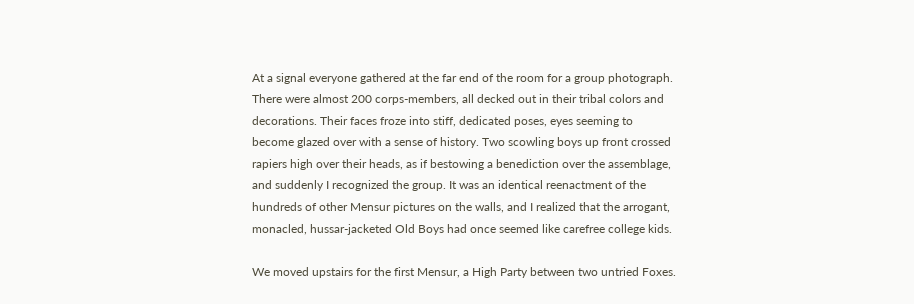At a signal everyone gathered at the far end of the room for a group photograph. There were almost 200 corps-members, all decked out in their tribal colors and decorations. Their faces froze into stiff, dedicated poses, eyes seeming to become glazed over with a sense of history. Two scowling boys up front crossed rapiers high over their heads, as if bestowing a benediction over the assemblage, and suddenly I recognized the group. It was an identical reenactment of the hundreds of other Mensur pictures on the walls, and I realized that the arrogant, monacled, hussar-jacketed Old Boys had once seemed like carefree college kids.

We moved upstairs for the first Mensur, a High Party between two untried Foxes.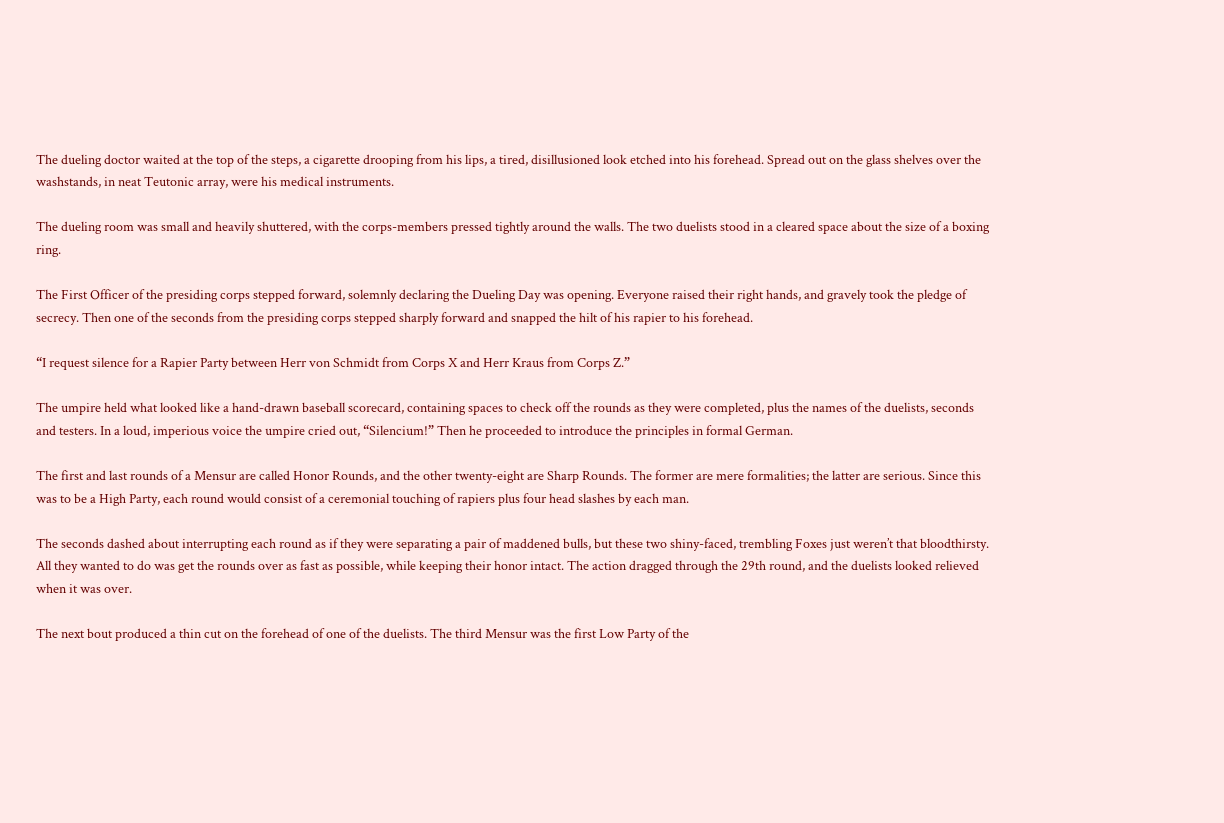The dueling doctor waited at the top of the steps, a cigarette drooping from his lips, a tired, disillusioned look etched into his forehead. Spread out on the glass shelves over the washstands, in neat Teutonic array, were his medical instruments.

The dueling room was small and heavily shuttered, with the corps-members pressed tightly around the walls. The two duelists stood in a cleared space about the size of a boxing ring.

The First Officer of the presiding corps stepped forward, solemnly declaring the Dueling Day was opening. Everyone raised their right hands, and gravely took the pledge of secrecy. Then one of the seconds from the presiding corps stepped sharply forward and snapped the hilt of his rapier to his forehead.

“I request silence for a Rapier Party between Herr von Schmidt from Corps X and Herr Kraus from Corps Z.”

The umpire held what looked like a hand-drawn baseball scorecard, containing spaces to check off the rounds as they were completed, plus the names of the duelists, seconds and testers. In a loud, imperious voice the umpire cried out, “Silencium!” Then he proceeded to introduce the principles in formal German.

The first and last rounds of a Mensur are called Honor Rounds, and the other twenty-eight are Sharp Rounds. The former are mere formalities; the latter are serious. Since this was to be a High Party, each round would consist of a ceremonial touching of rapiers plus four head slashes by each man.

The seconds dashed about interrupting each round as if they were separating a pair of maddened bulls, but these two shiny-faced, trembling Foxes just weren’t that bloodthirsty. All they wanted to do was get the rounds over as fast as possible, while keeping their honor intact. The action dragged through the 29th round, and the duelists looked relieved when it was over.

The next bout produced a thin cut on the forehead of one of the duelists. The third Mensur was the first Low Party of the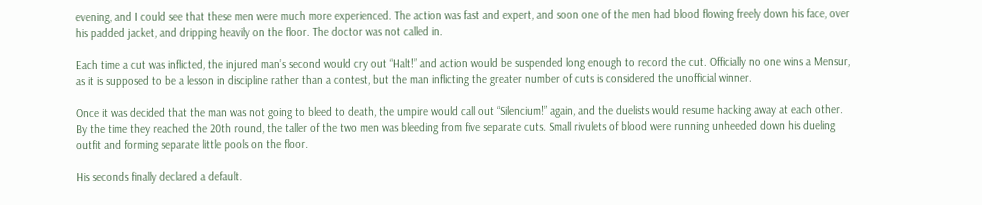evening, and I could see that these men were much more experienced. The action was fast and expert, and soon one of the men had blood flowing freely down his face, over his padded jacket, and dripping heavily on the floor. The doctor was not called in.

Each time a cut was inflicted, the injured man’s second would cry out “Halt!” and action would be suspended long enough to record the cut. Officially no one wins a Mensur, as it is supposed to be a lesson in discipline rather than a contest, but the man inflicting the greater number of cuts is considered the unofficial winner.

Once it was decided that the man was not going to bleed to death, the umpire would call out “Silencium!” again, and the duelists would resume hacking away at each other. By the time they reached the 20th round, the taller of the two men was bleeding from five separate cuts. Small rivulets of blood were running unheeded down his dueling outfit and forming separate little pools on the floor.

His seconds finally declared a default.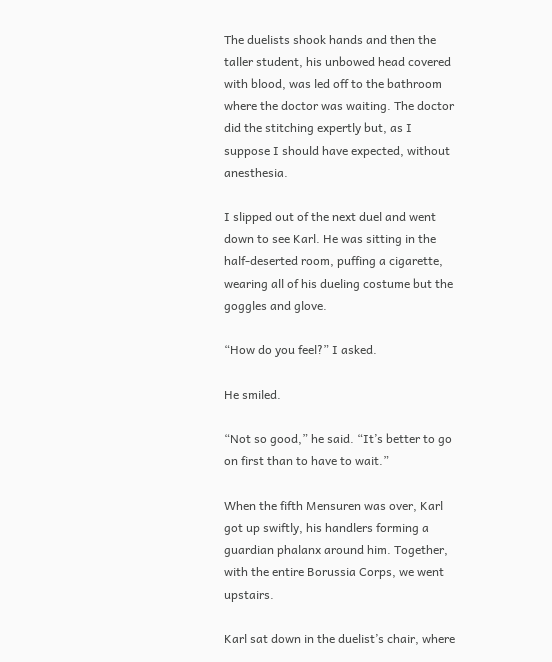The duelists shook hands and then the taller student, his unbowed head covered with blood, was led off to the bathroom where the doctor was waiting. The doctor did the stitching expertly but, as I suppose I should have expected, without anesthesia.

I slipped out of the next duel and went down to see Karl. He was sitting in the half-deserted room, puffing a cigarette, wearing all of his dueling costume but the goggles and glove.

“How do you feel?” I asked.

He smiled.

“Not so good,” he said. “It’s better to go on first than to have to wait.”

When the fifth Mensuren was over, Karl got up swiftly, his handlers forming a guardian phalanx around him. Together, with the entire Borussia Corps, we went upstairs.

Karl sat down in the duelist’s chair, where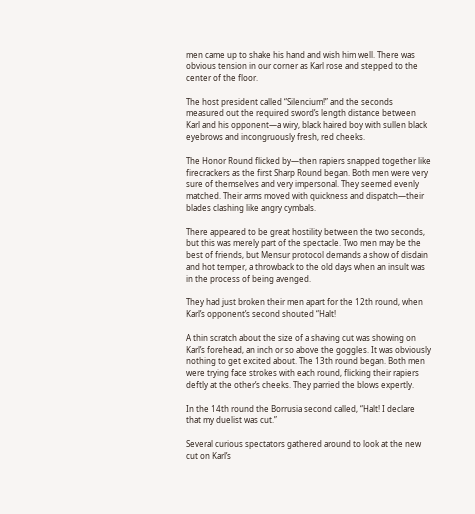men came up to shake his hand and wish him well. There was obvious tension in our corner as Karl rose and stepped to the center of the floor.

The host president called “Silencium!” and the seconds measured out the required sword’s length distance between Karl and his opponent—a wiry, black haired boy with sullen black eyebrows and incongruously fresh, red cheeks.

The Honor Round flicked by—then rapiers snapped together like firecrackers as the first Sharp Round began. Both men were very sure of themselves and very impersonal. They seemed evenly matched. Their arms moved with quickness and dispatch—their blades clashing like angry cymbals.

There appeared to be great hostility between the two seconds, but this was merely part of the spectacle. Two men may be the best of friends, but Mensur protocol demands a show of disdain and hot temper, a throwback to the old days when an insult was in the process of being avenged.

They had just broken their men apart for the 12th round, when Karl’s opponent’s second shouted “Halt!

A thin scratch about the size of a shaving cut was showing on Karl’s forehead, an inch or so above the goggles. It was obviously nothing to get excited about. The 13th round began. Both men were trying face strokes with each round, flicking their rapiers deftly at the other’s cheeks. They parried the blows expertly.

In the 14th round the Borrusia second called, “Halt! I declare that my duelist was cut.”

Several curious spectators gathered around to look at the new cut on Karl’s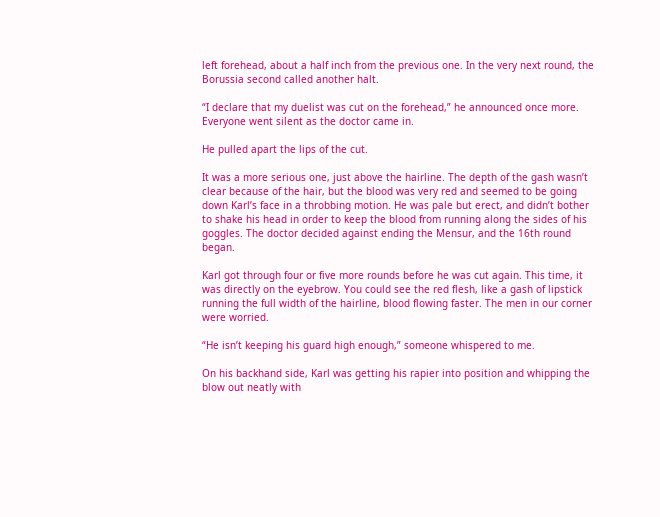left forehead, about a half inch from the previous one. In the very next round, the Borussia second called another halt.

“I declare that my duelist was cut on the forehead,” he announced once more. Everyone went silent as the doctor came in.

He pulled apart the lips of the cut.

It was a more serious one, just above the hairline. The depth of the gash wasn’t clear because of the hair, but the blood was very red and seemed to be going down Karl’s face in a throbbing motion. He was pale but erect, and didn’t bother to shake his head in order to keep the blood from running along the sides of his goggles. The doctor decided against ending the Mensur, and the 16th round began.

Karl got through four or five more rounds before he was cut again. This time, it was directly on the eyebrow. You could see the red flesh, like a gash of lipstick running the full width of the hairline, blood flowing faster. The men in our corner were worried.

“He isn’t keeping his guard high enough,” someone whispered to me.

On his backhand side, Karl was getting his rapier into position and whipping the blow out neatly with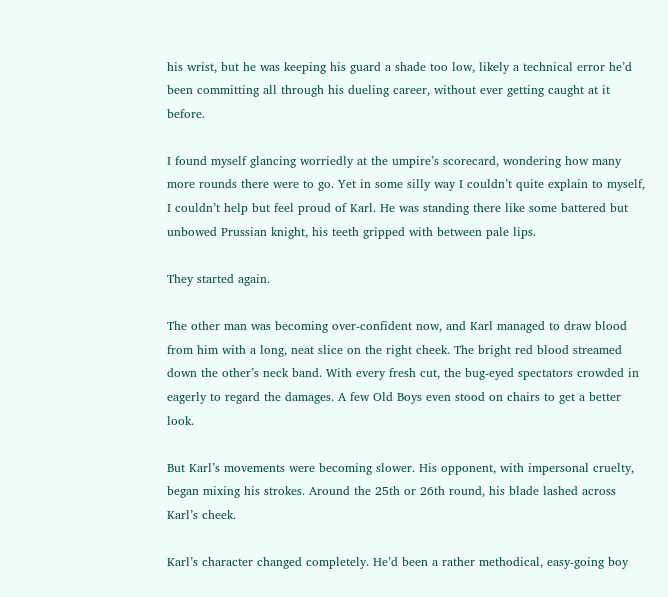his wrist, but he was keeping his guard a shade too low, likely a technical error he’d been committing all through his dueling career, without ever getting caught at it before.

I found myself glancing worriedly at the umpire’s scorecard, wondering how many more rounds there were to go. Yet in some silly way I couldn’t quite explain to myself, I couldn’t help but feel proud of Karl. He was standing there like some battered but unbowed Prussian knight, his teeth gripped with between pale lips.

They started again.

The other man was becoming over-confident now, and Karl managed to draw blood from him with a long, neat slice on the right cheek. The bright red blood streamed down the other’s neck band. With every fresh cut, the bug-eyed spectators crowded in eagerly to regard the damages. A few Old Boys even stood on chairs to get a better look.

But Karl’s movements were becoming slower. His opponent, with impersonal cruelty, began mixing his strokes. Around the 25th or 26th round, his blade lashed across Karl’s cheek.

Karl’s character changed completely. He’d been a rather methodical, easy-going boy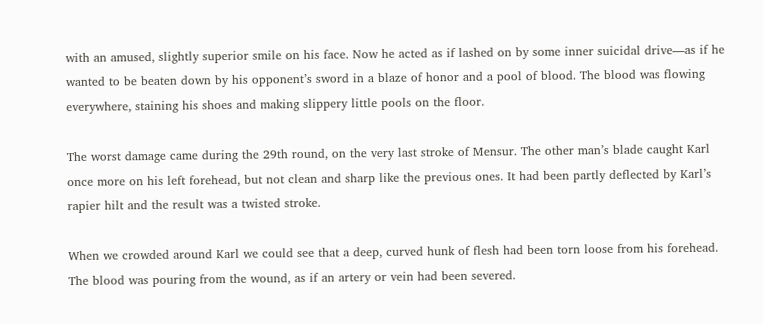with an amused, slightly superior smile on his face. Now he acted as if lashed on by some inner suicidal drive—as if he wanted to be beaten down by his opponent’s sword in a blaze of honor and a pool of blood. The blood was flowing everywhere, staining his shoes and making slippery little pools on the floor.

The worst damage came during the 29th round, on the very last stroke of Mensur. The other man’s blade caught Karl once more on his left forehead, but not clean and sharp like the previous ones. It had been partly deflected by Karl’s rapier hilt and the result was a twisted stroke.

When we crowded around Karl we could see that a deep, curved hunk of flesh had been torn loose from his forehead. The blood was pouring from the wound, as if an artery or vein had been severed.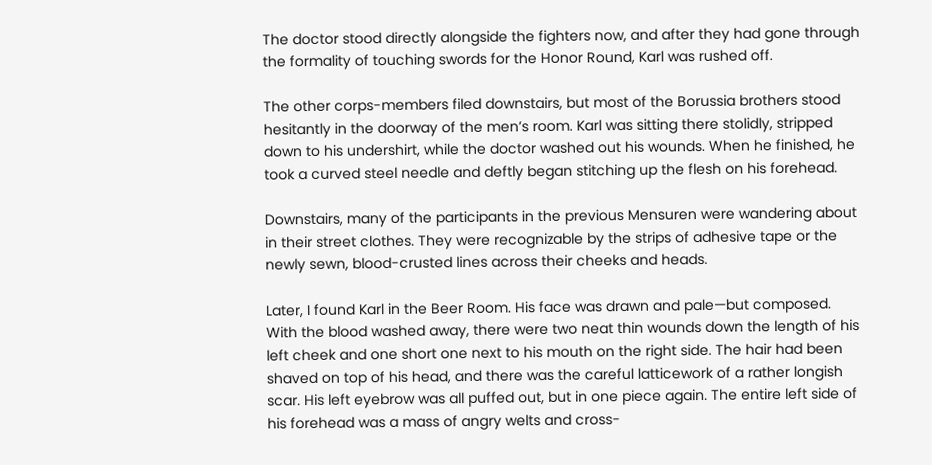The doctor stood directly alongside the fighters now, and after they had gone through the formality of touching swords for the Honor Round, Karl was rushed off.

The other corps-members filed downstairs, but most of the Borussia brothers stood hesitantly in the doorway of the men’s room. Karl was sitting there stolidly, stripped down to his undershirt, while the doctor washed out his wounds. When he finished, he took a curved steel needle and deftly began stitching up the flesh on his forehead.

Downstairs, many of the participants in the previous Mensuren were wandering about in their street clothes. They were recognizable by the strips of adhesive tape or the newly sewn, blood-crusted lines across their cheeks and heads.

Later, I found Karl in the Beer Room. His face was drawn and pale—but composed. With the blood washed away, there were two neat thin wounds down the length of his left cheek and one short one next to his mouth on the right side. The hair had been shaved on top of his head, and there was the careful latticework of a rather longish scar. His left eyebrow was all puffed out, but in one piece again. The entire left side of his forehead was a mass of angry welts and cross-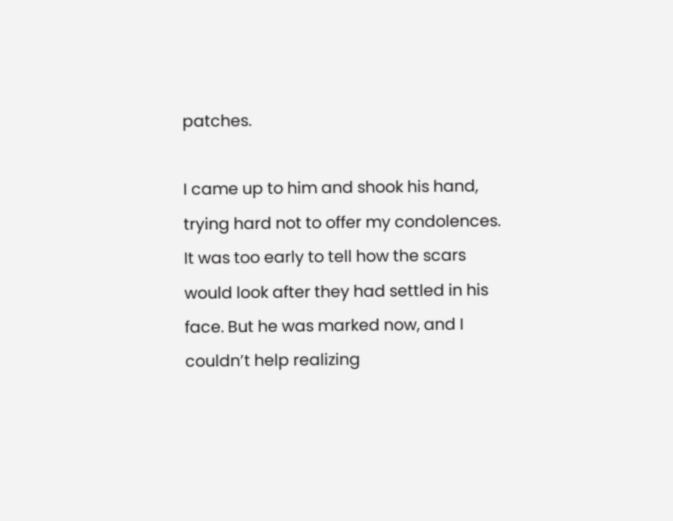patches.

I came up to him and shook his hand, trying hard not to offer my condolences. It was too early to tell how the scars would look after they had settled in his face. But he was marked now, and I couldn’t help realizing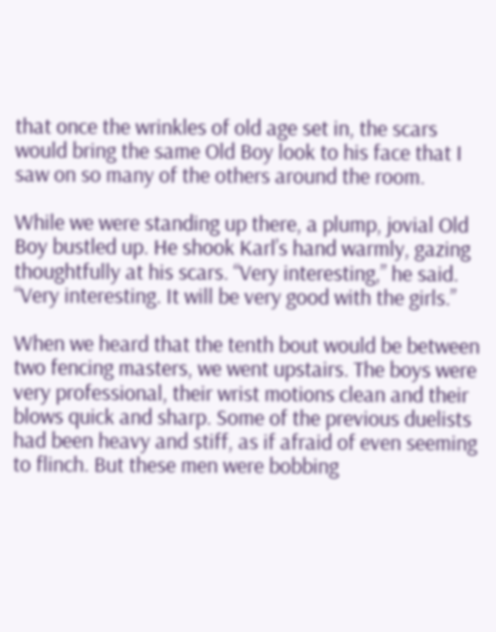that once the wrinkles of old age set in, the scars would bring the same Old Boy look to his face that I saw on so many of the others around the room.

While we were standing up there, a plump, jovial Old Boy bustled up. He shook Karl’s hand warmly, gazing thoughtfully at his scars. “Very interesting,” he said. “Very interesting. It will be very good with the girls.”

When we heard that the tenth bout would be between two fencing masters, we went upstairs. The boys were very professional, their wrist motions clean and their blows quick and sharp. Some of the previous duelists had been heavy and stiff, as if afraid of even seeming to flinch. But these men were bobbing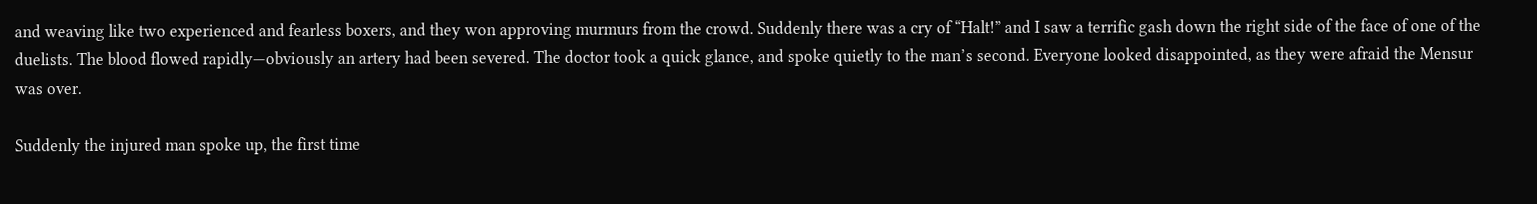and weaving like two experienced and fearless boxers, and they won approving murmurs from the crowd. Suddenly there was a cry of “Halt!” and I saw a terrific gash down the right side of the face of one of the duelists. The blood flowed rapidly—obviously an artery had been severed. The doctor took a quick glance, and spoke quietly to the man’s second. Everyone looked disappointed, as they were afraid the Mensur was over.

Suddenly the injured man spoke up, the first time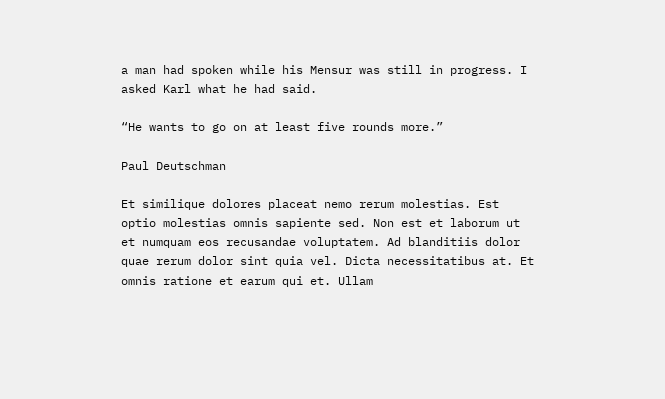a man had spoken while his Mensur was still in progress. I asked Karl what he had said.

“He wants to go on at least five rounds more.”

Paul Deutschman

Et similique dolores placeat nemo rerum molestias. Est optio molestias omnis sapiente sed. Non est et laborum ut et numquam eos recusandae voluptatem. Ad blanditiis dolor quae rerum dolor sint quia vel. Dicta necessitatibus at. Et omnis ratione et earum qui et. Ullam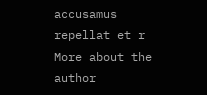accusamus repellat et r
More about the author